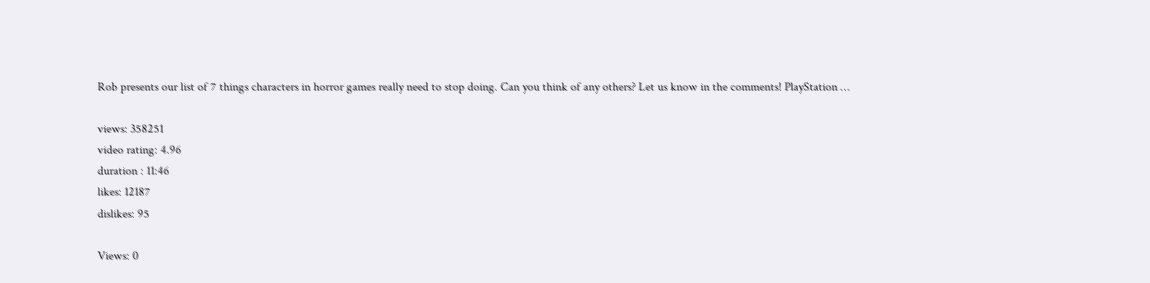Rob presents our list of 7 things characters in horror games really need to stop doing. Can you think of any others? Let us know in the comments! PlayStation …

views: 358251
video rating: 4.96
duration : 11:46
likes: 12187
dislikes: 95

Views: 0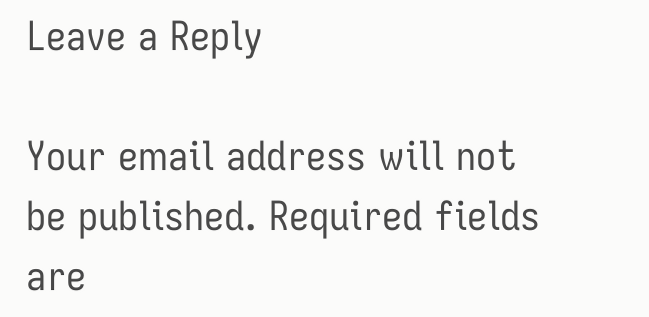Leave a Reply

Your email address will not be published. Required fields are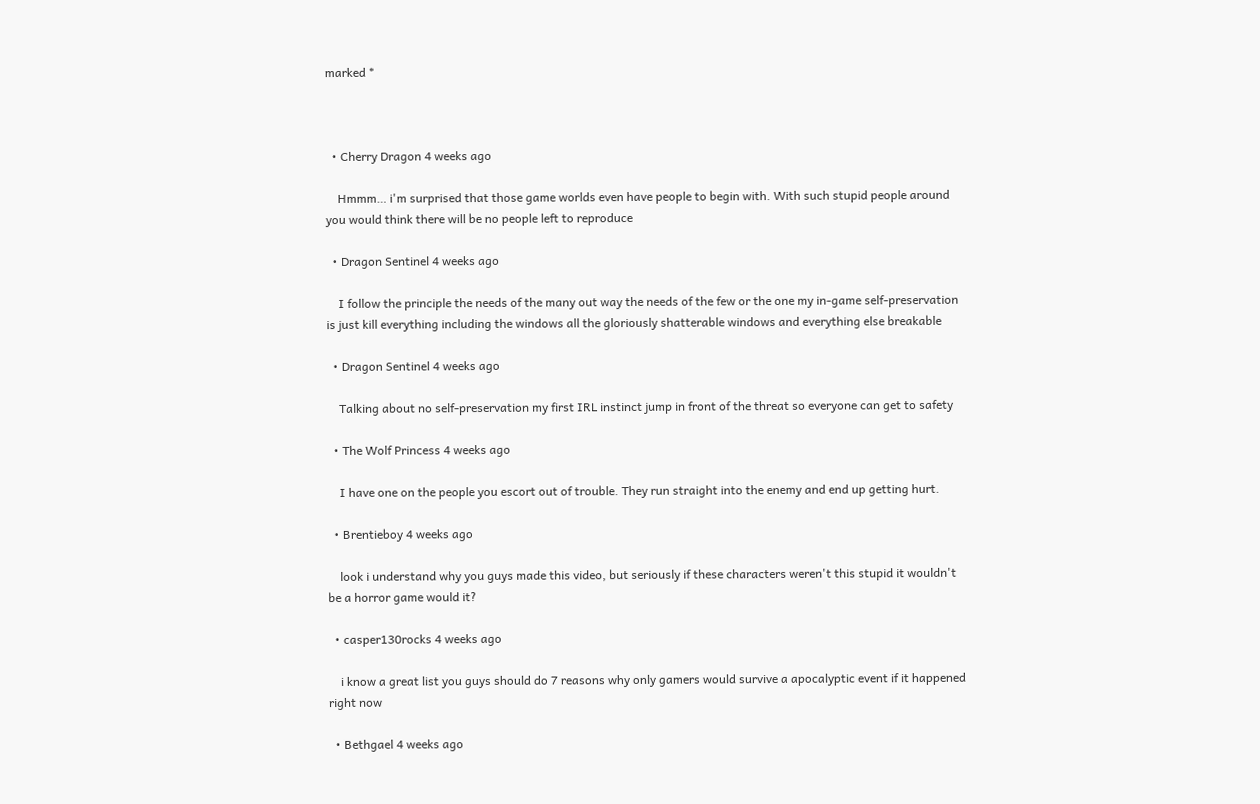marked *



  • Cherry Dragon 4 weeks ago

    Hmmm… i'm surprised that those game worlds even have people to begin with. With such stupid people around you would think there will be no people left to reproduce

  • Dragon Sentinel 4 weeks ago

    I follow the principle the needs of the many out way the needs of the few or the one my in-game self-preservation is just kill everything including the windows all the gloriously shatterable windows and everything else breakable

  • Dragon Sentinel 4 weeks ago

    Talking about no self-preservation my first IRL instinct jump in front of the threat so everyone can get to safety

  • The Wolf Princess 4 weeks ago

    I have one on the people you escort out of trouble. They run straight into the enemy and end up getting hurt.

  • Brentieboy 4 weeks ago

    look i understand why you guys made this video, but seriously if these characters weren't this stupid it wouldn't be a horror game would it?

  • casper130rocks 4 weeks ago

    i know a great list you guys should do 7 reasons why only gamers would survive a apocalyptic event if it happened right now

  • Bethgael 4 weeks ago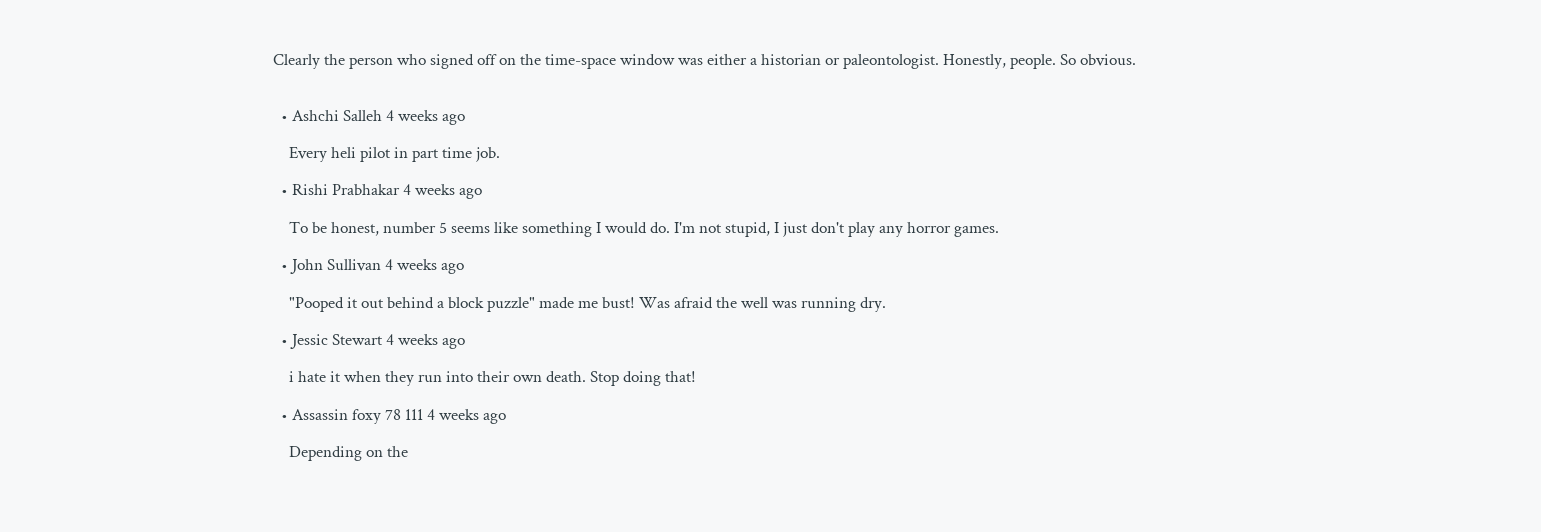Clearly the person who signed off on the time-space window was either a historian or paleontologist. Honestly, people. So obvious.


  • Ashchi Salleh 4 weeks ago

    Every heli pilot in part time job.

  • Rishi Prabhakar 4 weeks ago

    To be honest, number 5 seems like something I would do. I'm not stupid, I just don't play any horror games.

  • John Sullivan 4 weeks ago

    "Pooped it out behind a block puzzle" made me bust! Was afraid the well was running dry.

  • Jessic Stewart 4 weeks ago

    i hate it when they run into their own death. Stop doing that!

  • Assassin foxy 78 111 4 weeks ago

    Depending on the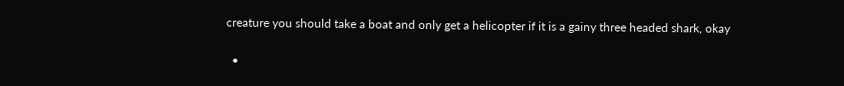creature you should take a boat and only get a helicopter if it is a gainy three headed shark, okay

  •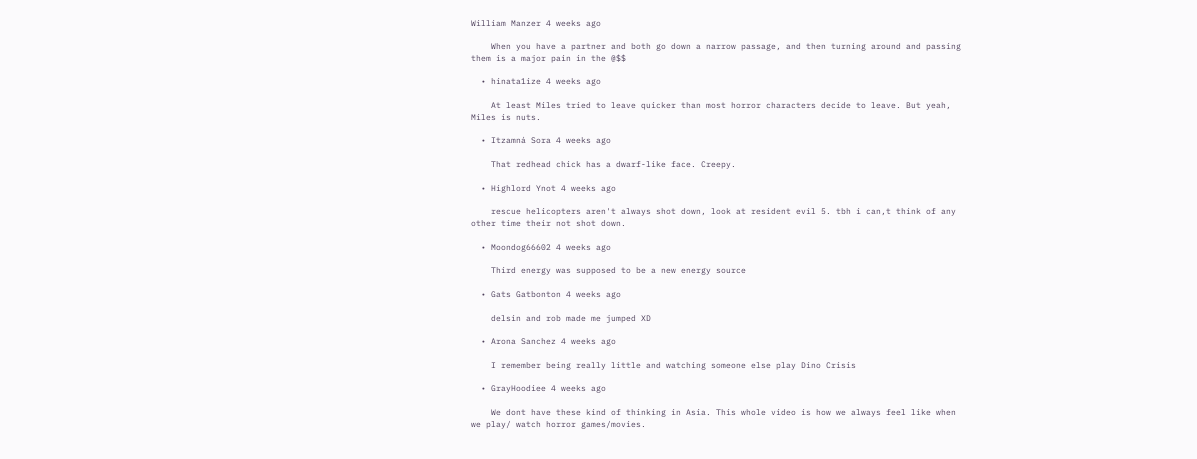William Manzer 4 weeks ago

    When you have a partner and both go down a narrow passage, and then turning around and passing them is a major pain in the @$$

  • hinata1ize 4 weeks ago

    At least Miles tried to leave quicker than most horror characters decide to leave. But yeah, Miles is nuts.

  • Itzamná Sora 4 weeks ago

    That redhead chick has a dwarf-like face. Creepy.

  • Highlord Ynot 4 weeks ago

    rescue helicopters aren't always shot down, look at resident evil 5. tbh i can,t think of any other time their not shot down.

  • Moondog66602 4 weeks ago

    Third energy was supposed to be a new energy source

  • Gats Gatbonton 4 weeks ago

    delsin and rob made me jumped XD

  • Arona Sanchez 4 weeks ago

    I remember being really little and watching someone else play Dino Crisis

  • GrayHoodiee 4 weeks ago

    We dont have these kind of thinking in Asia. This whole video is how we always feel like when we play/ watch horror games/movies.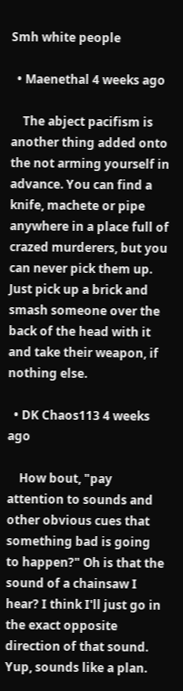Smh white people

  • Maenethal 4 weeks ago

    The abject pacifism is another thing added onto the not arming yourself in advance. You can find a knife, machete or pipe anywhere in a place full of crazed murderers, but you can never pick them up. Just pick up a brick and smash someone over the back of the head with it and take their weapon, if nothing else.

  • DK Chaos113 4 weeks ago

    How bout, "pay attention to sounds and other obvious cues that something bad is going to happen?" Oh is that the sound of a chainsaw I hear? I think I'll just go in the exact opposite direction of that sound. Yup, sounds like a plan.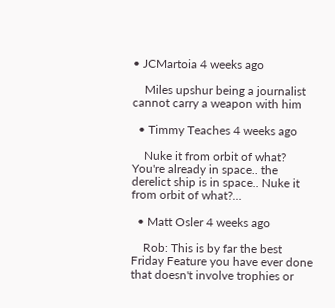• JCMartoia 4 weeks ago

    Miles upshur being a journalist cannot carry a weapon with him

  • Timmy Teaches 4 weeks ago

    Nuke it from orbit of what? You're already in space.. the derelict ship is in space.. Nuke it from orbit of what?…

  • Matt Osler 4 weeks ago

    Rob: This is by far the best Friday Feature you have ever done that doesn't involve trophies or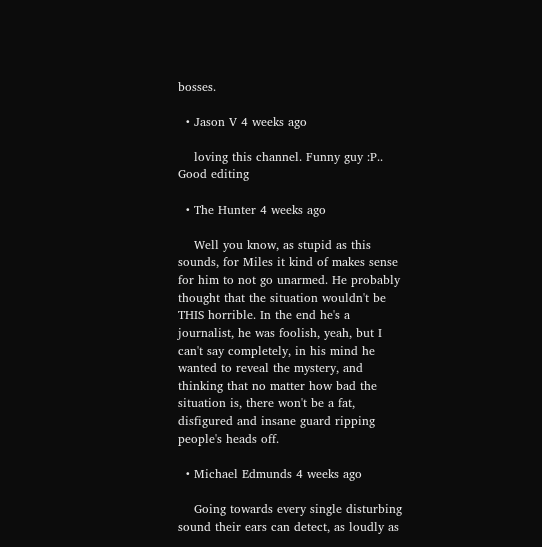bosses.

  • Jason V 4 weeks ago

    loving this channel. Funny guy :P.. Good editing

  • The Hunter 4 weeks ago

    Well you know, as stupid as this sounds, for Miles it kind of makes sense for him to not go unarmed. He probably thought that the situation wouldn't be THIS horrible. In the end he's a journalist, he was foolish, yeah, but I can't say completely, in his mind he wanted to reveal the mystery, and thinking that no matter how bad the situation is, there won't be a fat, disfigured and insane guard ripping people's heads off.

  • Michael Edmunds 4 weeks ago

    Going towards every single disturbing sound their ears can detect, as loudly as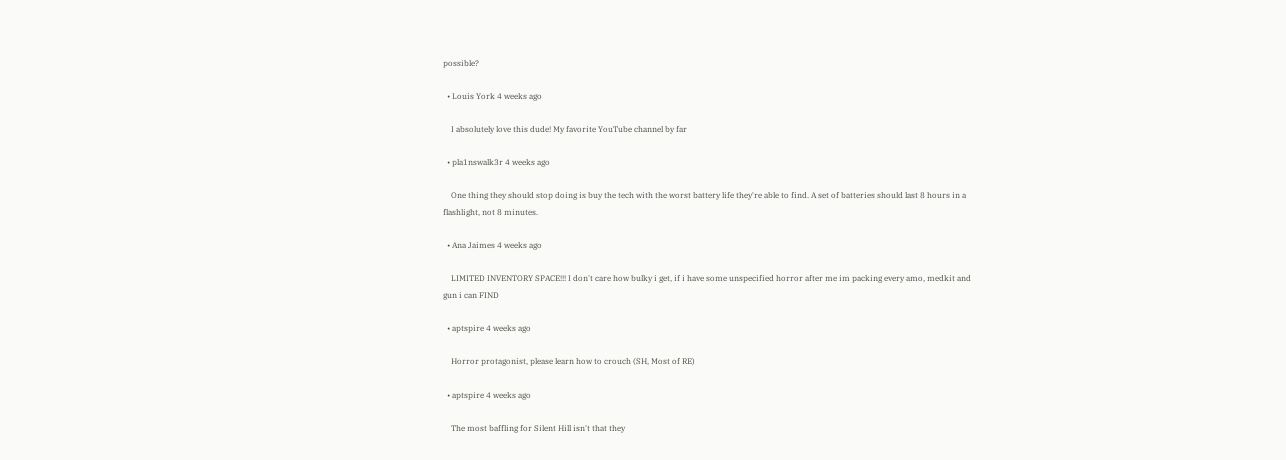possible?

  • Louis York 4 weeks ago

    I absolutely love this dude! My favorite YouTube channel by far

  • pla1nswalk3r 4 weeks ago

    One thing they should stop doing is buy the tech with the worst battery life they're able to find. A set of batteries should last 8 hours in a flashlight, not 8 minutes.

  • Ana Jaimes 4 weeks ago

    LIMITED INVENTORY SPACE!!! I don't care how bulky i get, if i have some unspecified horror after me im packing every amo, medkit and gun i can FIND

  • aptspire 4 weeks ago

    Horror protagonist, please learn how to crouch (SH, Most of RE)

  • aptspire 4 weeks ago

    The most baffling for Silent Hill isn't that they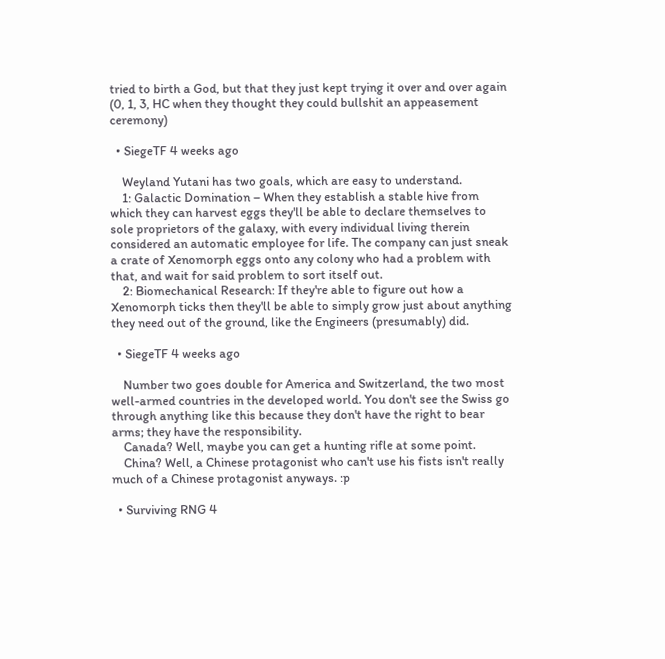tried to birth a God, but that they just kept trying it over and over again (0, 1, 3, HC when they thought they could bullshit an appeasement ceremony)

  • SiegeTF 4 weeks ago

    Weyland Yutani has two goals, which are easy to understand.
    1: Galactic Domination – When they establish a stable hive from which they can harvest eggs they'll be able to declare themselves to sole proprietors of the galaxy, with every individual living therein considered an automatic employee for life. The company can just sneak a crate of Xenomorph eggs onto any colony who had a problem with that, and wait for said problem to sort itself out.
    2: Biomechanical Research: If they're able to figure out how a Xenomorph ticks then they'll be able to simply grow just about anything they need out of the ground, like the Engineers (presumably) did.

  • SiegeTF 4 weeks ago

    Number two goes double for America and Switzerland, the two most well-armed countries in the developed world. You don't see the Swiss go through anything like this because they don't have the right to bear arms; they have the responsibility.
    Canada? Well, maybe you can get a hunting rifle at some point.
    China? Well, a Chinese protagonist who can't use his fists isn't really much of a Chinese protagonist anyways. :p

  • Surviving RNG 4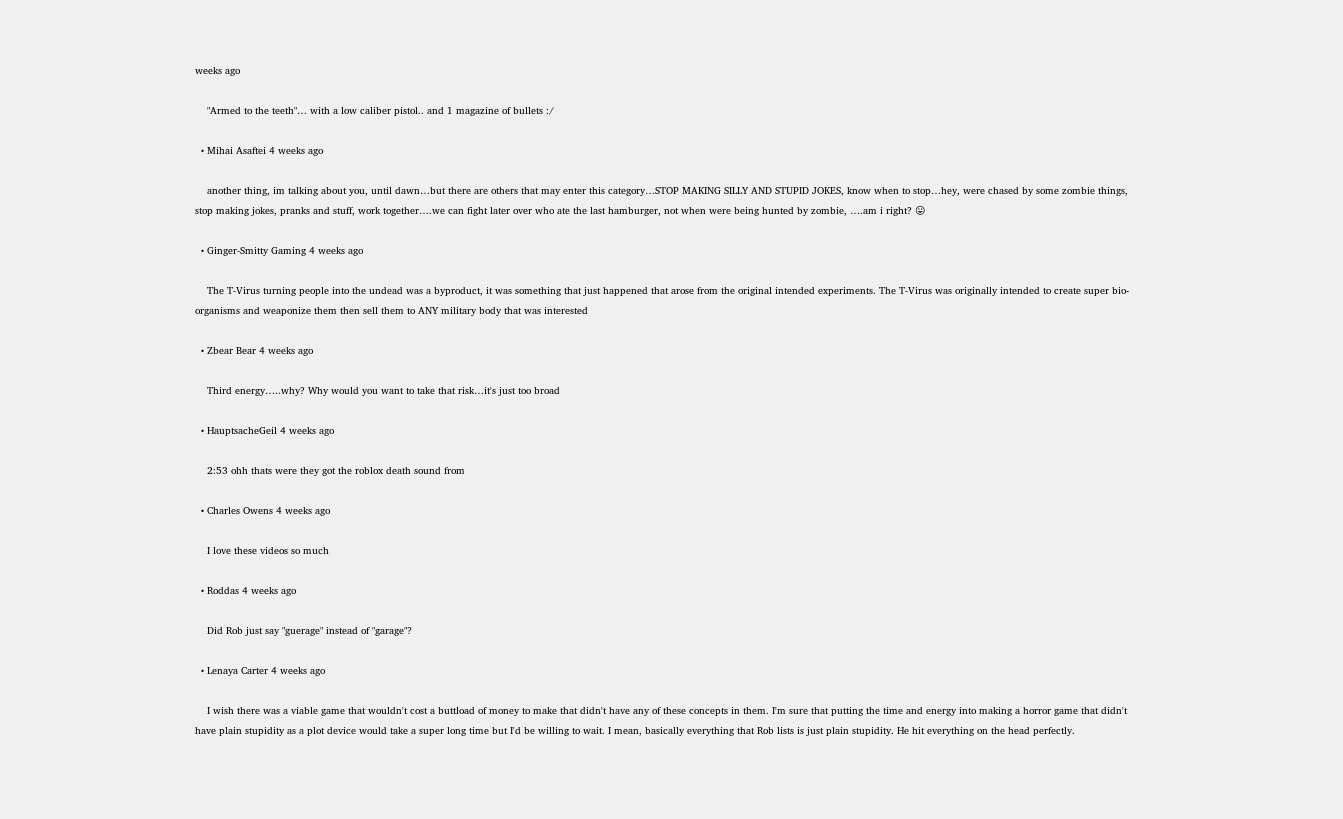weeks ago

    "Armed to the teeth"… with a low caliber pistol.. and 1 magazine of bullets :/

  • Mihai Asaftei 4 weeks ago

    another thing, im talking about you, until dawn…but there are others that may enter this category…STOP MAKING SILLY AND STUPID JOKES, know when to stop…hey, were chased by some zombie things, stop making jokes, pranks and stuff, work together….we can fight later over who ate the last hamburger, not when were being hunted by zombie, ….am i right? 😛

  • Ginger-Smitty Gaming 4 weeks ago

    The T-Virus turning people into the undead was a byproduct, it was something that just happened that arose from the original intended experiments. The T-Virus was originally intended to create super bio-organisms and weaponize them then sell them to ANY military body that was interested

  • Zbear Bear 4 weeks ago

    Third energy…..why? Why would you want to take that risk…it's just too broad

  • HauptsacheGeil 4 weeks ago

    2:53 ohh thats were they got the roblox death sound from

  • Charles Owens 4 weeks ago

    I love these videos so much

  • Roddas 4 weeks ago

    Did Rob just say "guerage" instead of "garage"?

  • Lenaya Carter 4 weeks ago

    I wish there was a viable game that wouldn't cost a buttload of money to make that didn't have any of these concepts in them. I'm sure that putting the time and energy into making a horror game that didn't have plain stupidity as a plot device would take a super long time but I'd be willing to wait. I mean, basically everything that Rob lists is just plain stupidity. He hit everything on the head perfectly.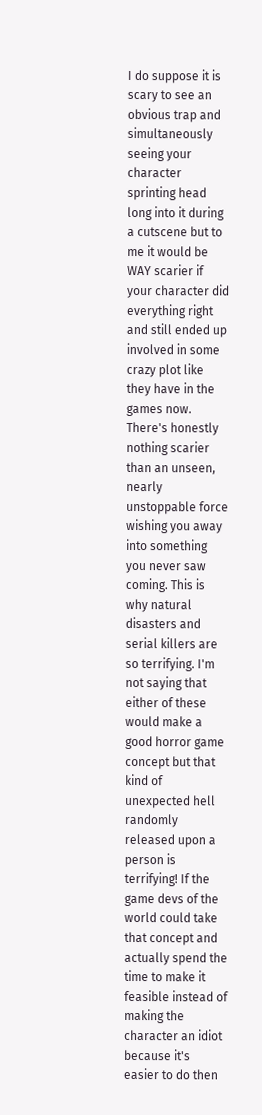I do suppose it is scary to see an obvious trap and simultaneously seeing your character sprinting head long into it during a cutscene but to me it would be WAY scarier if your character did everything right and still ended up involved in some crazy plot like they have in the games now. There's honestly nothing scarier than an unseen, nearly unstoppable force wishing you away into something you never saw coming. This is why natural disasters and serial killers are so terrifying. I'm not saying that either of these would make a good horror game concept but that kind of unexpected hell randomly released upon a person is terrifying! If the game devs of the world could take that concept and actually spend the time to make it feasible instead of making the character an idiot because it's easier to do then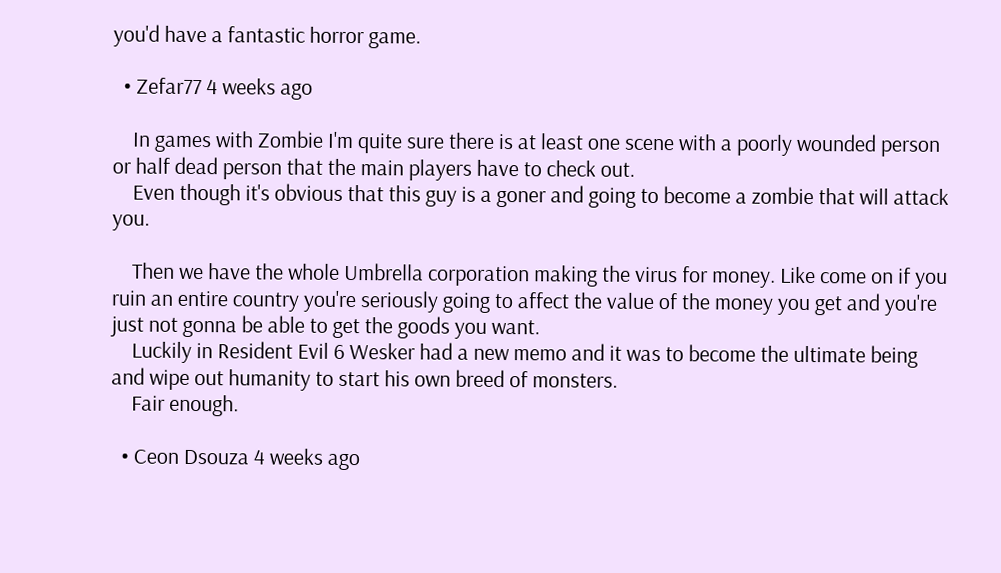you'd have a fantastic horror game.

  • Zefar77 4 weeks ago

    In games with Zombie I'm quite sure there is at least one scene with a poorly wounded person or half dead person that the main players have to check out.
    Even though it's obvious that this guy is a goner and going to become a zombie that will attack you.

    Then we have the whole Umbrella corporation making the virus for money. Like come on if you ruin an entire country you're seriously going to affect the value of the money you get and you're just not gonna be able to get the goods you want.
    Luckily in Resident Evil 6 Wesker had a new memo and it was to become the ultimate being and wipe out humanity to start his own breed of monsters.
    Fair enough.

  • Ceon Dsouza 4 weeks ago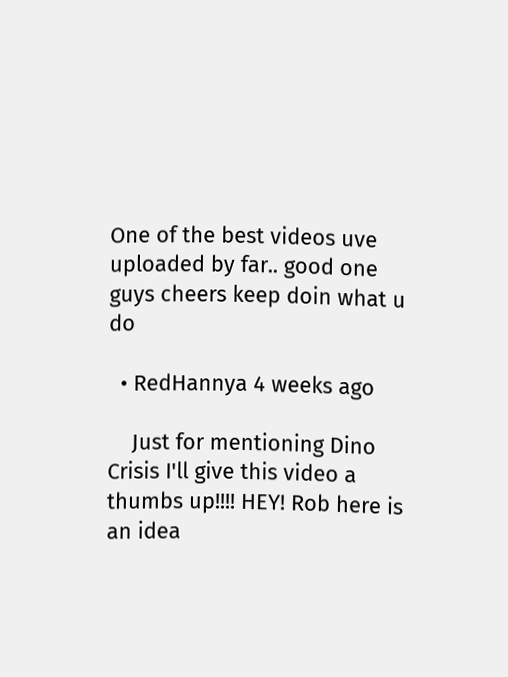One of the best videos uve uploaded by far.. good one guys cheers keep doin what u do

  • RedHannya 4 weeks ago

    Just for mentioning Dino Crisis I'll give this video a thumbs up!!!! HEY! Rob here is an idea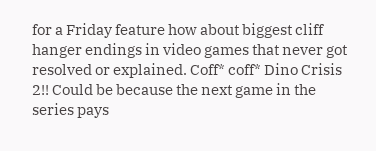for a Friday feature how about biggest cliff hanger endings in video games that never got resolved or explained. Coff* coff* Dino Crisis 2!! Could be because the next game in the series pays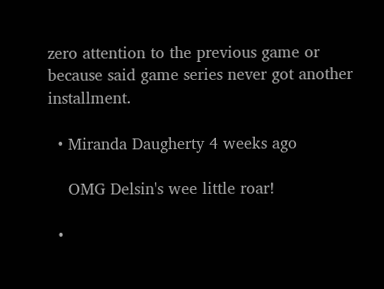zero attention to the previous game or because said game series never got another installment.

  • Miranda Daugherty 4 weeks ago

    OMG Delsin's wee little roar!

  •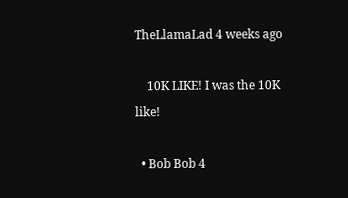TheLlamaLad 4 weeks ago

    10K LIKE! I was the 10K like!

  • Bob Bob 4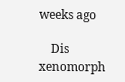weeks ago

    Dis xenomorph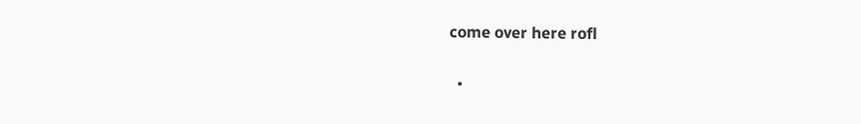come over here rofl

  •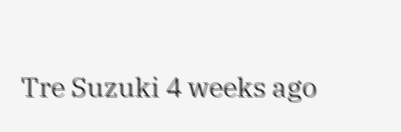Tre Suzuki 4 weeks ago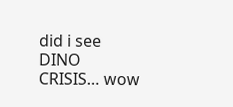did i see DINO CRISIS… wow